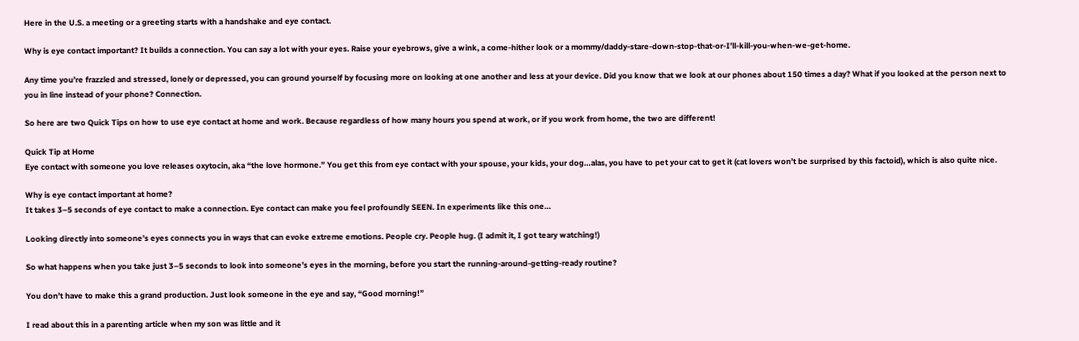Here in the U.S. a meeting or a greeting starts with a handshake and eye contact.

Why is eye contact important? It builds a connection. You can say a lot with your eyes. Raise your eyebrows, give a wink, a come-hither look or a mommy/daddy-stare-down-stop-that-or-I’ll-kill-you-when-we-get-home.

Any time you’re frazzled and stressed, lonely or depressed, you can ground yourself by focusing more on looking at one another and less at your device. Did you know that we look at our phones about 150 times a day? What if you looked at the person next to you in line instead of your phone? Connection.

So here are two Quick Tips on how to use eye contact at home and work. Because regardless of how many hours you spend at work, or if you work from home, the two are different!

Quick Tip at Home
Eye contact with someone you love releases oxytocin, aka “the love hormone.” You get this from eye contact with your spouse, your kids, your dog…alas, you have to pet your cat to get it (cat lovers won’t be surprised by this factoid), which is also quite nice.

Why is eye contact important at home?
It takes 3–5 seconds of eye contact to make a connection. Eye contact can make you feel profoundly SEEN. In experiments like this one…

Looking directly into someone’s eyes connects you in ways that can evoke extreme emotions. People cry. People hug. (I admit it, I got teary watching!)

So what happens when you take just 3–5 seconds to look into someone’s eyes in the morning, before you start the running-around-getting-ready routine?

You don’t have to make this a grand production. Just look someone in the eye and say, “Good morning!”

I read about this in a parenting article when my son was little and it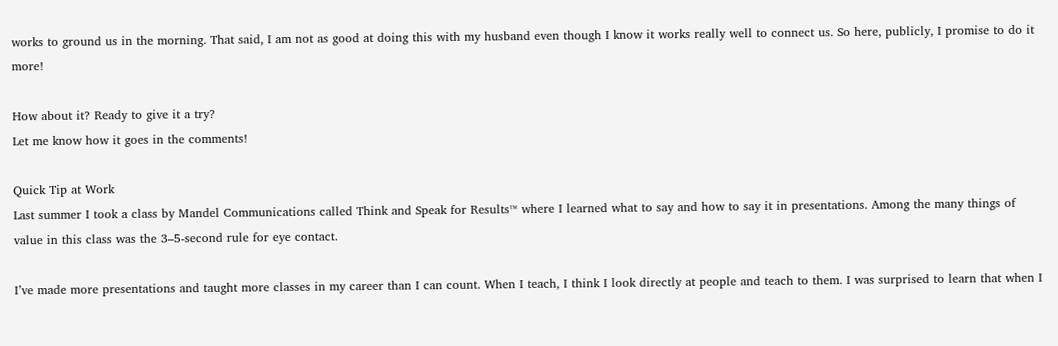works to ground us in the morning. That said, I am not as good at doing this with my husband even though I know it works really well to connect us. So here, publicly, I promise to do it more!

How about it? Ready to give it a try?
Let me know how it goes in the comments!

Quick Tip at Work
Last summer I took a class by Mandel Communications called Think and Speak for Results™ where I learned what to say and how to say it in presentations. Among the many things of value in this class was the 3–5-second rule for eye contact.

I’ve made more presentations and taught more classes in my career than I can count. When I teach, I think I look directly at people and teach to them. I was surprised to learn that when I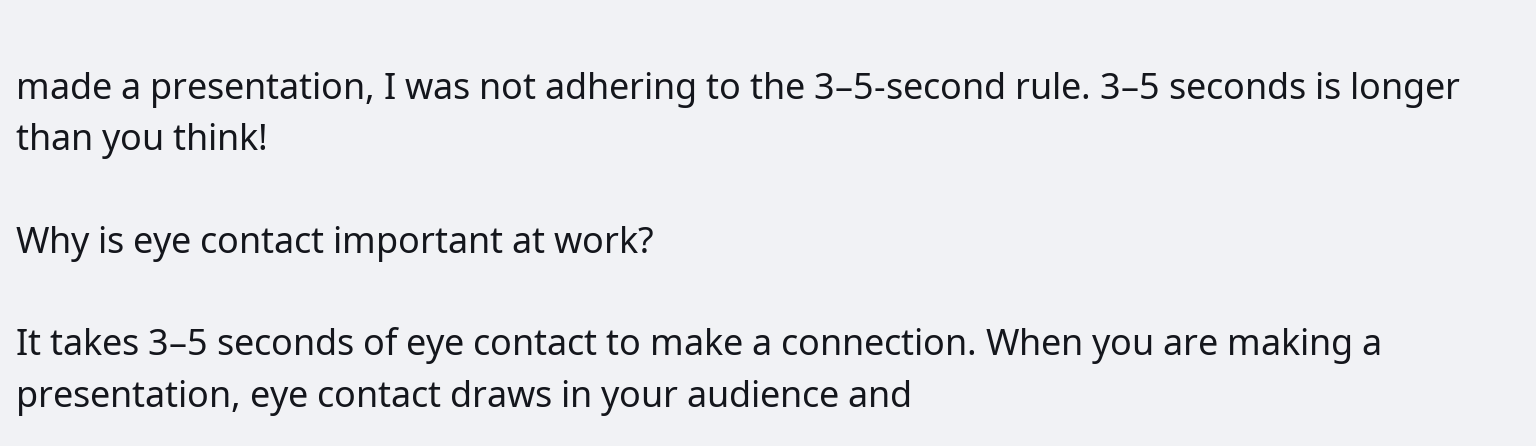made a presentation, I was not adhering to the 3–5-second rule. 3–5 seconds is longer than you think!

Why is eye contact important at work?

It takes 3–5 seconds of eye contact to make a connection. When you are making a presentation, eye contact draws in your audience and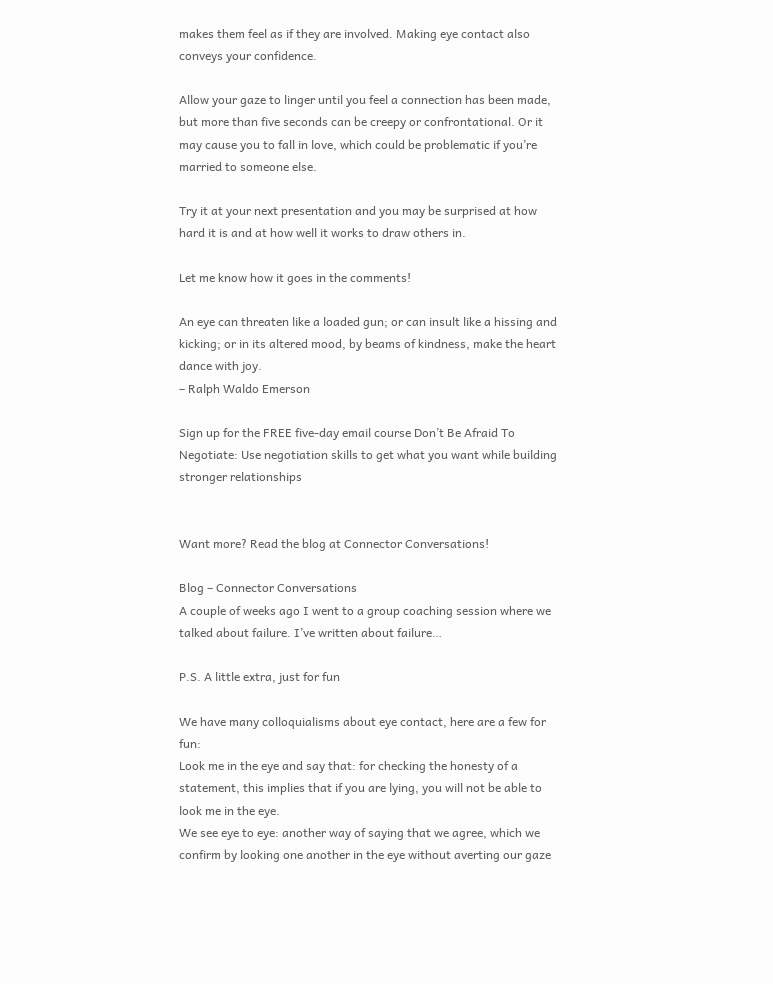makes them feel as if they are involved. Making eye contact also conveys your confidence.

Allow your gaze to linger until you feel a connection has been made, but more than five seconds can be creepy or confrontational. Or it may cause you to fall in love, which could be problematic if you’re married to someone else.

Try it at your next presentation and you may be surprised at how hard it is and at how well it works to draw others in.

Let me know how it goes in the comments!

An eye can threaten like a loaded gun; or can insult like a hissing and kicking; or in its altered mood, by beams of kindness, make the heart dance with joy.
– Ralph Waldo Emerson

Sign up for the FREE five-day email course Don’t Be Afraid To Negotiate: Use negotiation skills to get what you want while building stronger relationships


Want more? Read the blog at Connector Conversations!

Blog – Connector Conversations
A couple of weeks ago I went to a group coaching session where we talked about failure. I’ve written about failure…

P.S. A little extra, just for fun

We have many colloquialisms about eye contact, here are a few for fun:
Look me in the eye and say that: for checking the honesty of a statement, this implies that if you are lying, you will not be able to look me in the eye.
We see eye to eye: another way of saying that we agree, which we confirm by looking one another in the eye without averting our gaze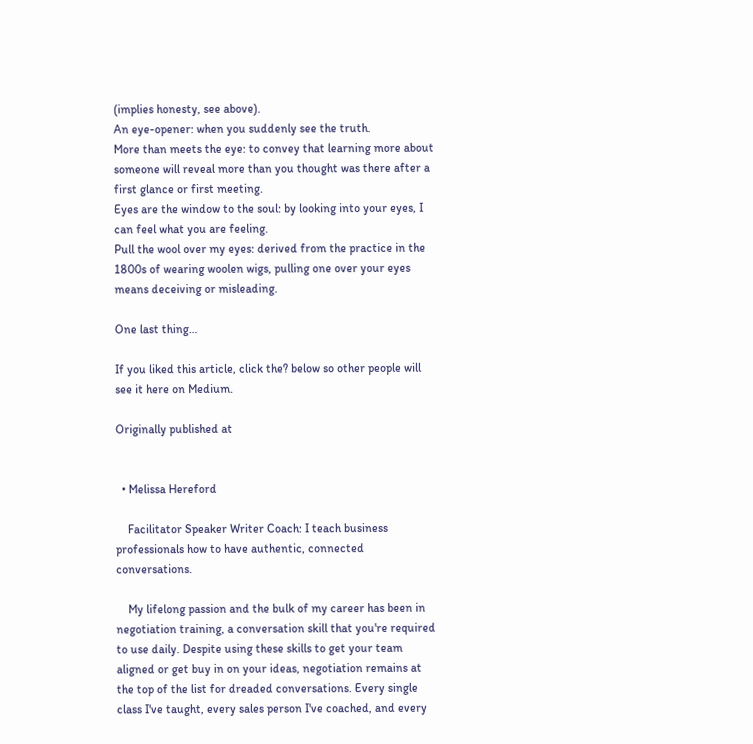(implies honesty, see above).
An eye-opener: when you suddenly see the truth.
More than meets the eye: to convey that learning more about someone will reveal more than you thought was there after a first glance or first meeting.
Eyes are the window to the soul: by looking into your eyes, I can feel what you are feeling.
Pull the wool over my eyes: derived from the practice in the 1800s of wearing woolen wigs, pulling one over your eyes means deceiving or misleading.

One last thing…

If you liked this article, click the? below so other people will see it here on Medium.

Originally published at


  • Melissa Hereford

    Facilitator Speaker Writer Coach: I teach business professionals how to have authentic, connected conversations.

    My lifelong passion and the bulk of my career has been in negotiation training, a conversation skill that you're required to use daily. Despite using these skills to get your team aligned or get buy in on your ideas, negotiation remains at the top of the list for dreaded conversations. Every single class I've taught, every sales person I've coached, and every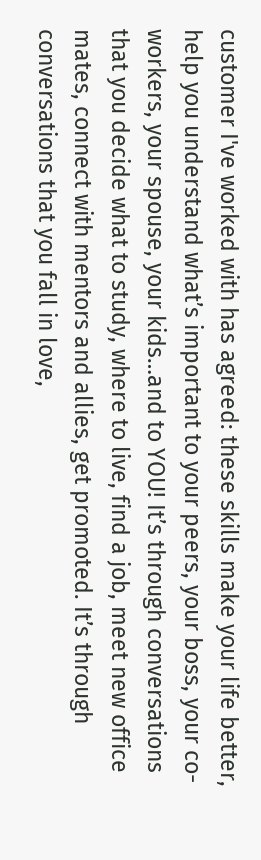customer I've worked with has agreed: these skills make your life better, help you understand what’s important to your peers, your boss, your co-workers, your spouse, your kids…and to YOU! It’s through conversations that you decide what to study, where to live, find a job, meet new office mates, connect with mentors and allies, get promoted. It’s through conversations that you fall in love,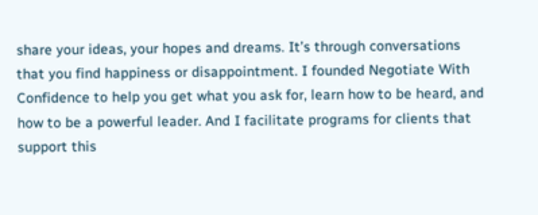share your ideas, your hopes and dreams. It’s through conversations that you find happiness or disappointment. I founded Negotiate With Confidence to help you get what you ask for, learn how to be heard, and how to be a powerful leader. And I facilitate programs for clients that support this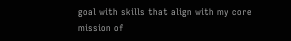goal with skills that align with my core mission of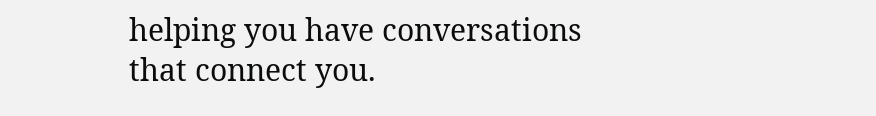helping you have conversations that connect you.